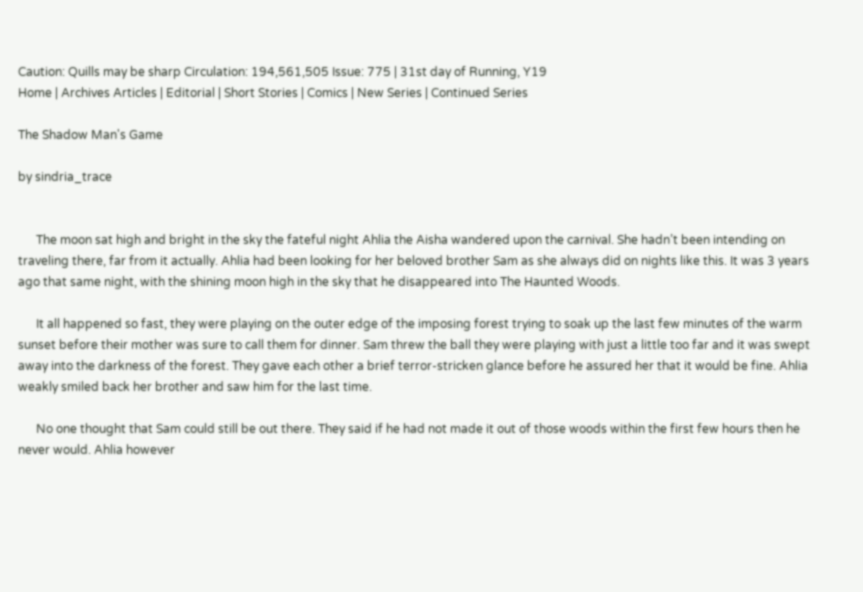Caution: Quills may be sharp Circulation: 194,561,505 Issue: 775 | 31st day of Running, Y19
Home | Archives Articles | Editorial | Short Stories | Comics | New Series | Continued Series

The Shadow Man's Game

by sindria_trace


      The moon sat high and bright in the sky the fateful night Ahlia the Aisha wandered upon the carnival. She hadn’t been intending on traveling there, far from it actually. Ahlia had been looking for her beloved brother Sam as she always did on nights like this. It was 3 years ago that same night, with the shining moon high in the sky that he disappeared into The Haunted Woods.

      It all happened so fast, they were playing on the outer edge of the imposing forest trying to soak up the last few minutes of the warm sunset before their mother was sure to call them for dinner. Sam threw the ball they were playing with just a little too far and it was swept away into the darkness of the forest. They gave each other a brief terror-stricken glance before he assured her that it would be fine. Ahlia weakly smiled back her brother and saw him for the last time.

      No one thought that Sam could still be out there. They said if he had not made it out of those woods within the first few hours then he never would. Ahlia however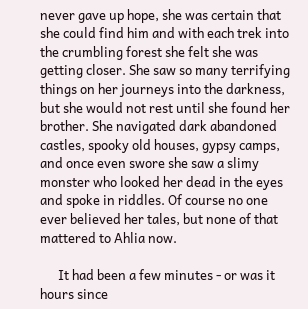never gave up hope, she was certain that she could find him and with each trek into the crumbling forest she felt she was getting closer. She saw so many terrifying things on her journeys into the darkness, but she would not rest until she found her brother. She navigated dark abandoned castles, spooky old houses, gypsy camps, and once even swore she saw a slimy monster who looked her dead in the eyes and spoke in riddles. Of course no one ever believed her tales, but none of that mattered to Ahlia now.

      It had been a few minutes - or was it hours since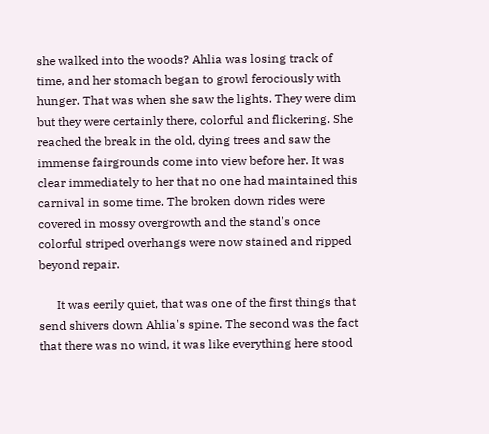she walked into the woods? Ahlia was losing track of time, and her stomach began to growl ferociously with hunger. That was when she saw the lights. They were dim but they were certainly there, colorful and flickering. She reached the break in the old, dying trees and saw the immense fairgrounds come into view before her. It was clear immediately to her that no one had maintained this carnival in some time. The broken down rides were covered in mossy overgrowth and the stand's once colorful striped overhangs were now stained and ripped beyond repair.

      It was eerily quiet, that was one of the first things that send shivers down Ahlia's spine. The second was the fact that there was no wind, it was like everything here stood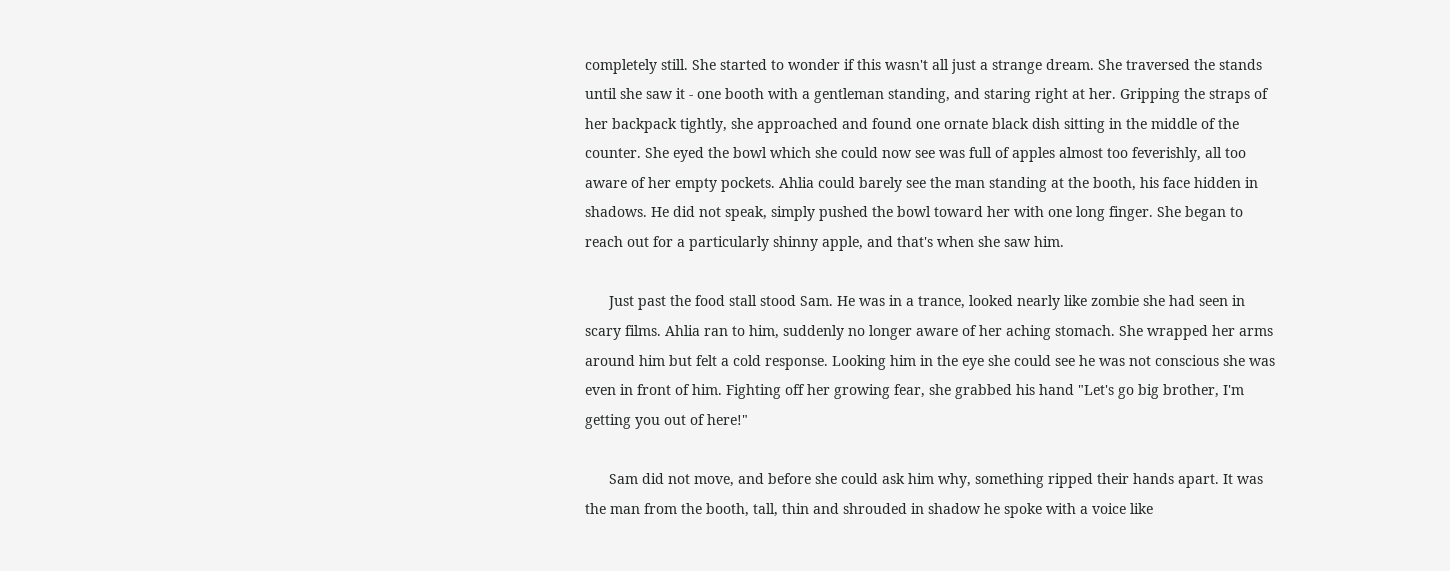completely still. She started to wonder if this wasn't all just a strange dream. She traversed the stands until she saw it - one booth with a gentleman standing, and staring right at her. Gripping the straps of her backpack tightly, she approached and found one ornate black dish sitting in the middle of the counter. She eyed the bowl which she could now see was full of apples almost too feverishly, all too aware of her empty pockets. Ahlia could barely see the man standing at the booth, his face hidden in shadows. He did not speak, simply pushed the bowl toward her with one long finger. She began to reach out for a particularly shinny apple, and that's when she saw him.

      Just past the food stall stood Sam. He was in a trance, looked nearly like zombie she had seen in scary films. Ahlia ran to him, suddenly no longer aware of her aching stomach. She wrapped her arms around him but felt a cold response. Looking him in the eye she could see he was not conscious she was even in front of him. Fighting off her growing fear, she grabbed his hand "Let's go big brother, I'm getting you out of here!"

      Sam did not move, and before she could ask him why, something ripped their hands apart. It was the man from the booth, tall, thin and shrouded in shadow he spoke with a voice like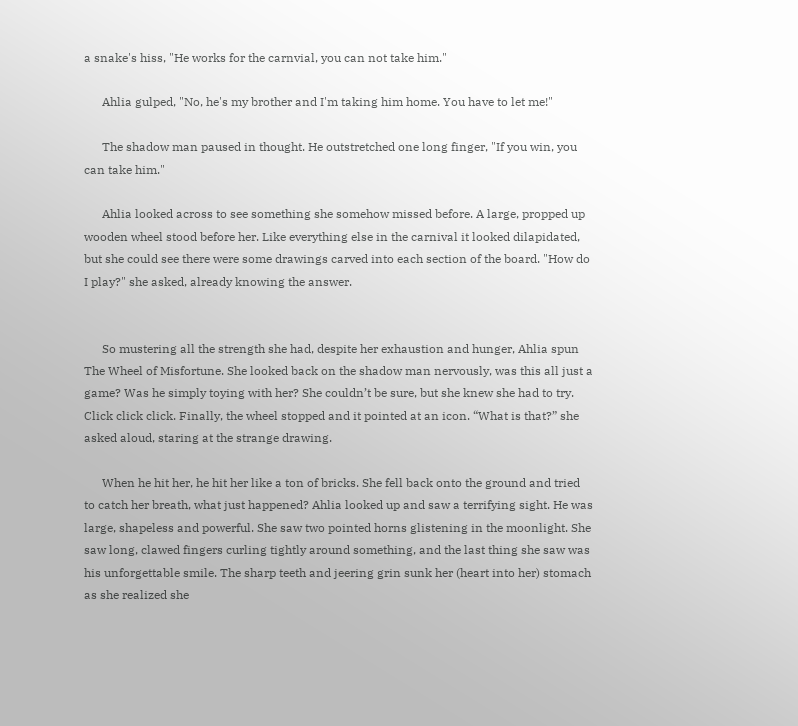a snake's hiss, "He works for the carnvial, you can not take him."

      Ahlia gulped, "No, he's my brother and I'm taking him home. You have to let me!"

      The shadow man paused in thought. He outstretched one long finger, "If you win, you can take him."

      Ahlia looked across to see something she somehow missed before. A large, propped up wooden wheel stood before her. Like everything else in the carnival it looked dilapidated, but she could see there were some drawings carved into each section of the board. "How do I play?" she asked, already knowing the answer.


      So mustering all the strength she had, despite her exhaustion and hunger, Ahlia spun The Wheel of Misfortune. She looked back on the shadow man nervously, was this all just a game? Was he simply toying with her? She couldn’t be sure, but she knew she had to try. Click click click. Finally, the wheel stopped and it pointed at an icon. “What is that?” she asked aloud, staring at the strange drawing.

      When he hit her, he hit her like a ton of bricks. She fell back onto the ground and tried to catch her breath, what just happened? Ahlia looked up and saw a terrifying sight. He was large, shapeless and powerful. She saw two pointed horns glistening in the moonlight. She saw long, clawed fingers curling tightly around something, and the last thing she saw was his unforgettable smile. The sharp teeth and jeering grin sunk her (heart into her) stomach as she realized she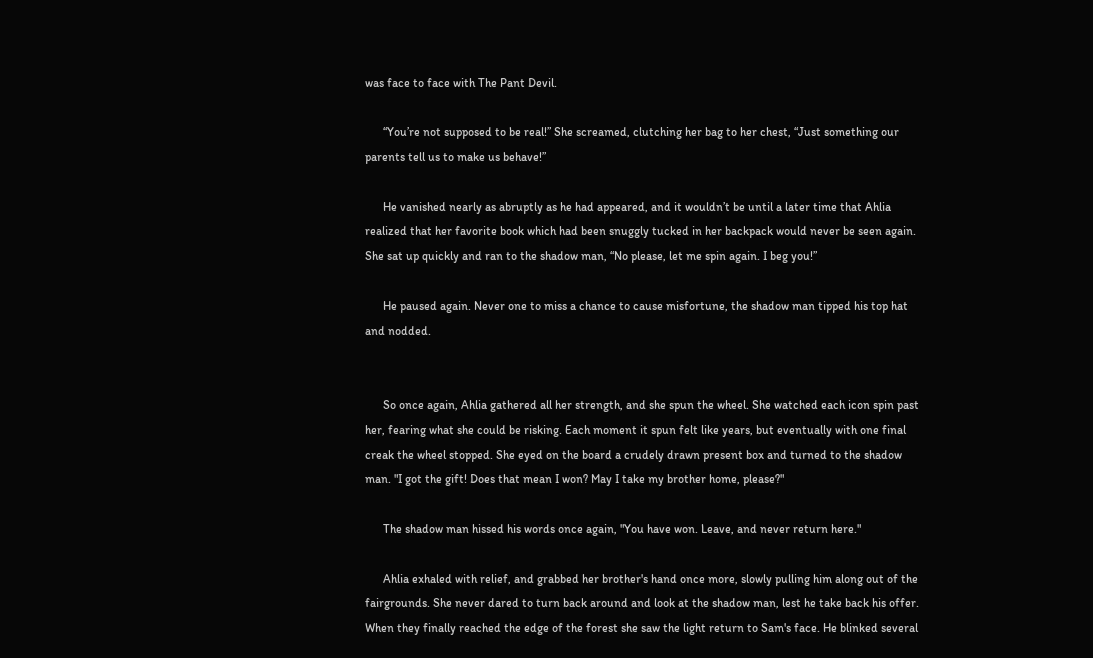was face to face with The Pant Devil.

      “You’re not supposed to be real!” She screamed, clutching her bag to her chest, “Just something our parents tell us to make us behave!”

      He vanished nearly as abruptly as he had appeared, and it wouldn’t be until a later time that Ahlia realized that her favorite book which had been snuggly tucked in her backpack would never be seen again. She sat up quickly and ran to the shadow man, “No please, let me spin again. I beg you!”

      He paused again. Never one to miss a chance to cause misfortune, the shadow man tipped his top hat and nodded.


      So once again, Ahlia gathered all her strength, and she spun the wheel. She watched each icon spin past her, fearing what she could be risking. Each moment it spun felt like years, but eventually with one final creak the wheel stopped. She eyed on the board a crudely drawn present box and turned to the shadow man. "I got the gift! Does that mean I won? May I take my brother home, please?"

      The shadow man hissed his words once again, "You have won. Leave, and never return here."

      Ahlia exhaled with relief, and grabbed her brother's hand once more, slowly pulling him along out of the fairgrounds. She never dared to turn back around and look at the shadow man, lest he take back his offer. When they finally reached the edge of the forest she saw the light return to Sam's face. He blinked several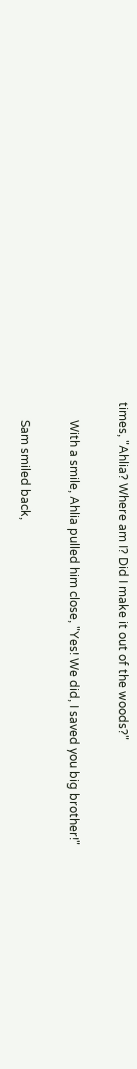times, "Ahlia? Where am I? Did I make it out of the woods?"

      With a smile, Ahlia pulled him close, "Yes! We did, I saved you big brother!"

      Sam smiled back,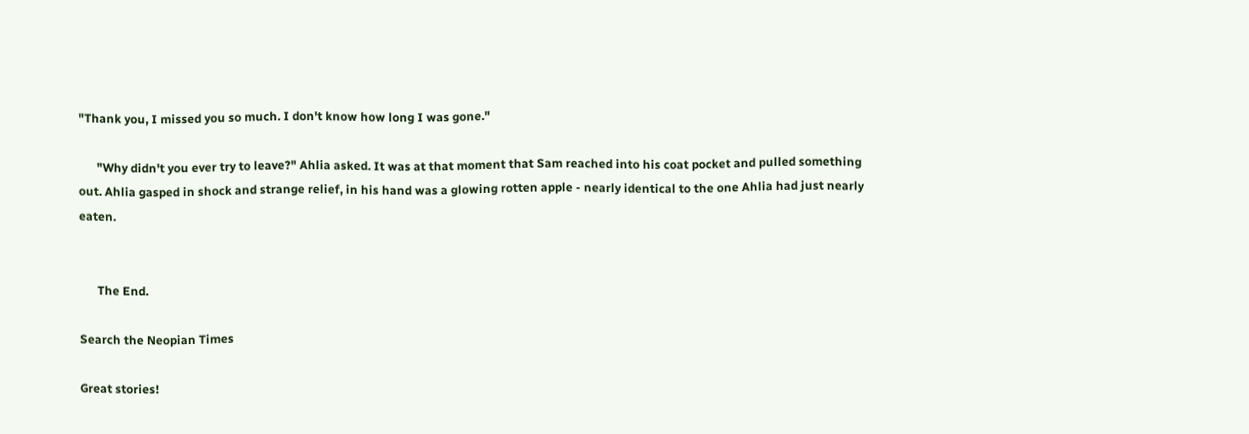"Thank you, I missed you so much. I don't know how long I was gone."

      "Why didn't you ever try to leave?" Ahlia asked. It was at that moment that Sam reached into his coat pocket and pulled something out. Ahlia gasped in shock and strange relief, in his hand was a glowing rotten apple - nearly identical to the one Ahlia had just nearly eaten.


      The End.

Search the Neopian Times

Great stories!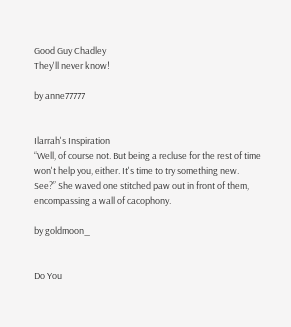Good Guy Chadley
They'll never know!

by anne77777


Ilarrah's Inspiration
“Well, of course not. But being a recluse for the rest of time won't help you, either. It's time to try something new. See?” She waved one stitched paw out in front of them, encompassing a wall of cacophony.

by goldmoon_


Do You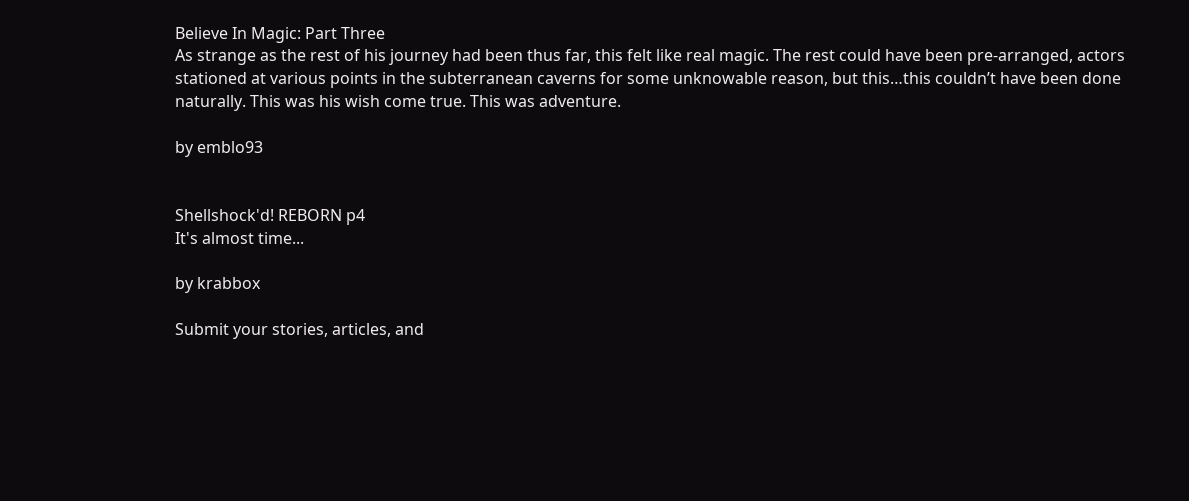Believe In Magic: Part Three
As strange as the rest of his journey had been thus far, this felt like real magic. The rest could have been pre-arranged, actors stationed at various points in the subterranean caverns for some unknowable reason, but this…this couldn’t have been done naturally. This was his wish come true. This was adventure.

by emblo93


Shellshock'd! REBORN p4
It's almost time...

by krabbox

Submit your stories, articles, and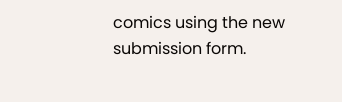comics using the new submission form.